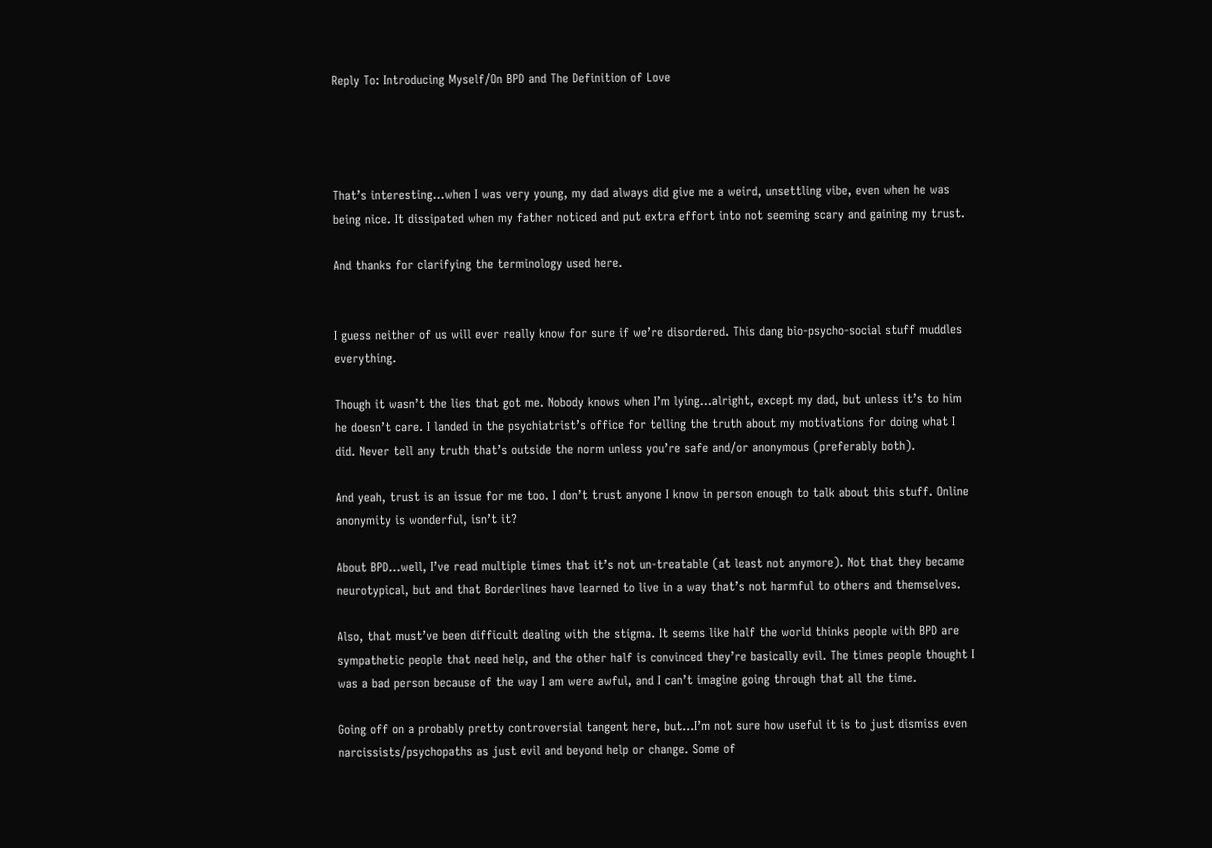Reply To: Introducing Myself/On BPD and The Definition of Love




That’s interesting…when I was very young, my dad always did give me a weird, unsettling vibe, even when he was being nice. It dissipated when my father noticed and put extra effort into not seeming scary and gaining my trust.

And thanks for clarifying the terminology used here.


I guess neither of us will ever really know for sure if we’re disordered. This dang bio-psycho-social stuff muddles everything.

Though it wasn’t the lies that got me. Nobody knows when I’m lying…alright, except my dad, but unless it’s to him he doesn’t care. I landed in the psychiatrist’s office for telling the truth about my motivations for doing what I did. Never tell any truth that’s outside the norm unless you’re safe and/or anonymous (preferably both).

And yeah, trust is an issue for me too. I don’t trust anyone I know in person enough to talk about this stuff. Online anonymity is wonderful, isn’t it?

About BPD…well, I’ve read multiple times that it’s not un-treatable (at least not anymore). Not that they became neurotypical, but and that Borderlines have learned to live in a way that’s not harmful to others and themselves.

Also, that must’ve been difficult dealing with the stigma. It seems like half the world thinks people with BPD are sympathetic people that need help, and the other half is convinced they’re basically evil. The times people thought I was a bad person because of the way I am were awful, and I can’t imagine going through that all the time.

Going off on a probably pretty controversial tangent here, but…I’m not sure how useful it is to just dismiss even narcissists/psychopaths as just evil and beyond help or change. Some of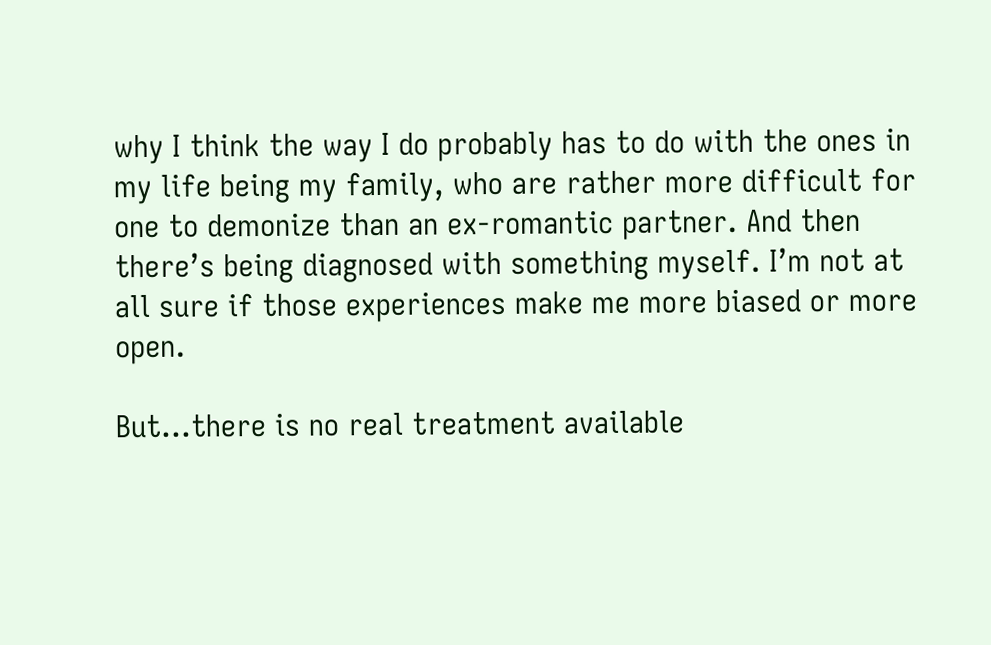why I think the way I do probably has to do with the ones in my life being my family, who are rather more difficult for one to demonize than an ex-romantic partner. And then there’s being diagnosed with something myself. I’m not at all sure if those experiences make me more biased or more open.

But…there is no real treatment available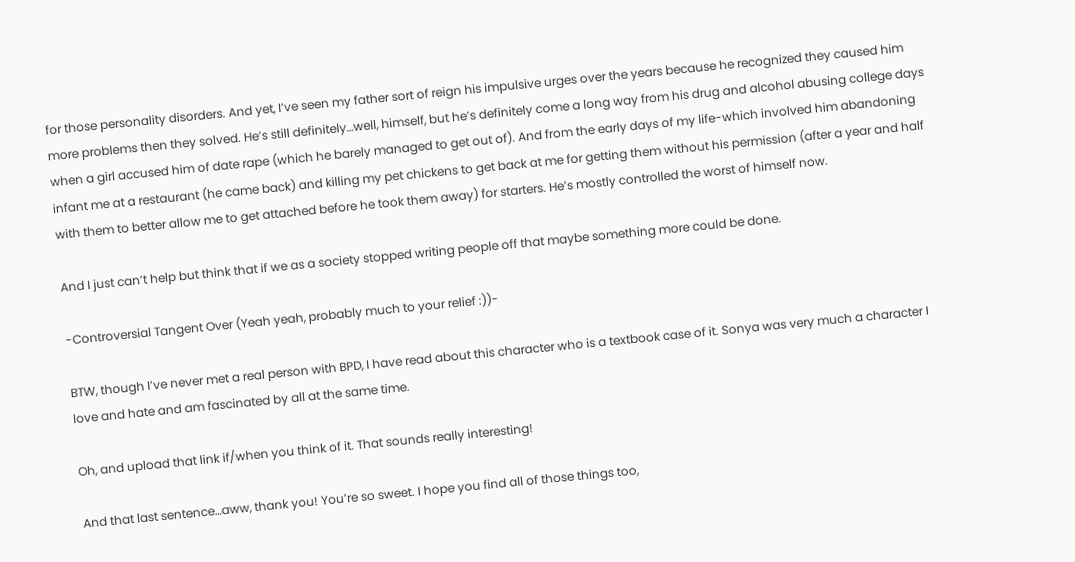for those personality disorders. And yet, I’ve seen my father sort of reign his impulsive urges over the years because he recognized they caused him more problems then they solved. He’s still definitely…well, himself, but he’s definitely come a long way from his drug and alcohol abusing college days when a girl accused him of date rape (which he barely managed to get out of). And from the early days of my life-which involved him abandoning infant me at a restaurant (he came back) and killing my pet chickens to get back at me for getting them without his permission (after a year and half with them to better allow me to get attached before he took them away) for starters. He’s mostly controlled the worst of himself now.

And I just can’t help but think that if we as a society stopped writing people off that maybe something more could be done.

-Controversial Tangent Over (Yeah yeah, probably much to your relief :))-

BTW, though I’ve never met a real person with BPD, I have read about this character who is a textbook case of it. Sonya was very much a character I love and hate and am fascinated by all at the same time.

Oh, and upload that link if/when you think of it. That sounds really interesting!

And that last sentence…aww, thank you! You’re so sweet. I hope you find all of those things too,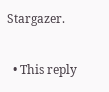Stargazer.

  • This reply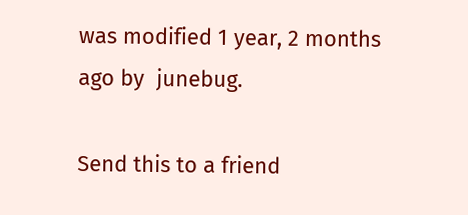was modified 1 year, 2 months ago by  junebug.

Send this to a friend